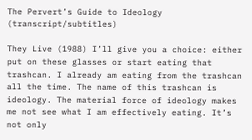The Pervert’s Guide to Ideology (transcript/subtitles)

They Live (1988) I’ll give you a choice: either put on these glasses or start eating that trashcan. I already am eating from the trashcan all the time. The name of this trashcan is ideology. The material force of ideology makes me not see what I am effectively eating. It’s not only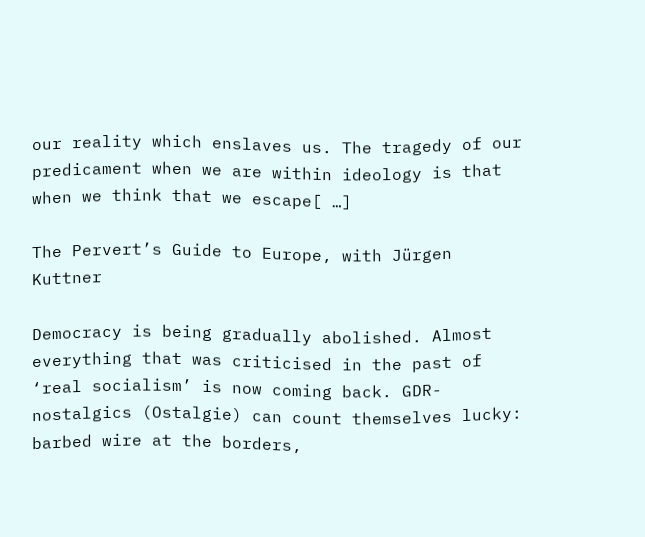our reality which enslaves us. The tragedy of our predicament when we are within ideology is that when we think that we escape[ …]

The Pervert’s Guide to Europe, with Jürgen Kuttner

Democracy is being gradually abolished. Almost everything that was criticised in the past of ‘real socialism’ is now coming back. GDR-nostalgics (Ostalgie) can count themselves lucky: barbed wire at the borders,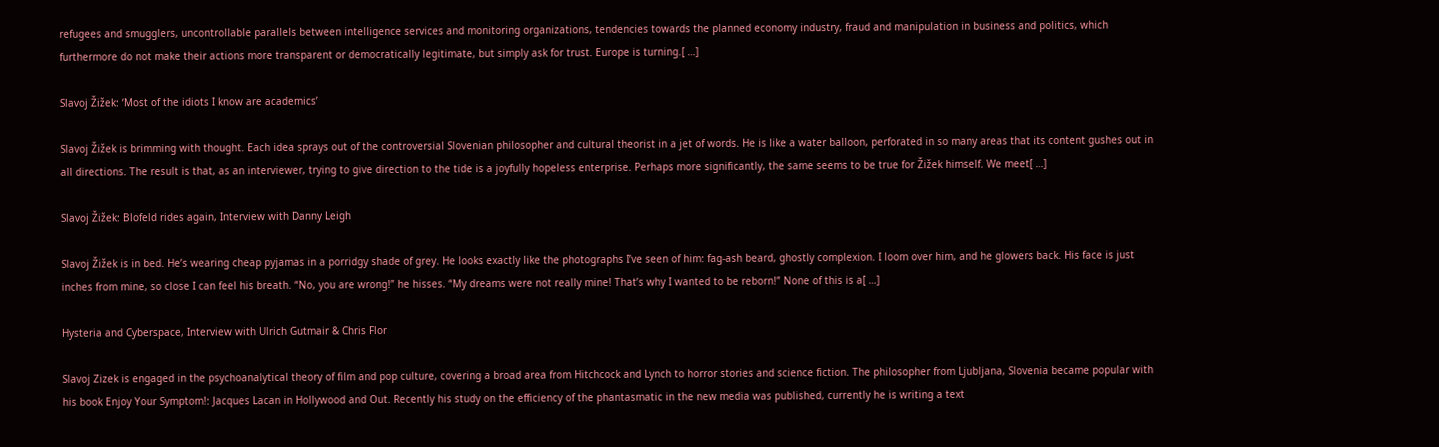refugees and smugglers, uncontrollable parallels between intelligence services and monitoring organizations, tendencies towards the planned economy industry, fraud and manipulation in business and politics, which furthermore do not make their actions more transparent or democratically legitimate, but simply ask for trust. Europe is turning.[ …]

Slavoj Žižek: ‘Most of the idiots I know are academics’

Slavoj Žižek is brimming with thought. Each idea sprays out of the controversial Slovenian philosopher and cultural theorist in a jet of words. He is like a water balloon, perforated in so many areas that its content gushes out in all directions. The result is that, as an interviewer, trying to give direction to the tide is a joyfully hopeless enterprise. Perhaps more significantly, the same seems to be true for Žižek himself. We meet[ …]

Slavoj Žižek: Blofeld rides again, Interview with Danny Leigh

Slavoj Žižek is in bed. He’s wearing cheap pyjamas in a porridgy shade of grey. He looks exactly like the photographs I’ve seen of him: fag-ash beard, ghostly complexion. I loom over him, and he glowers back. His face is just inches from mine, so close I can feel his breath. “No, you are wrong!” he hisses. “My dreams were not really mine! That’s why I wanted to be reborn!” None of this is a[ …]

Hysteria and Cyberspace, Interview with Ulrich Gutmair & Chris Flor

Slavoj Zizek is engaged in the psychoanalytical theory of film and pop culture, covering a broad area from Hitchcock and Lynch to horror stories and science fiction. The philosopher from Ljubljana, Slovenia became popular with his book Enjoy Your Symptom!: Jacques Lacan in Hollywood and Out. Recently his study on the efficiency of the phantasmatic in the new media was published, currently he is writing a text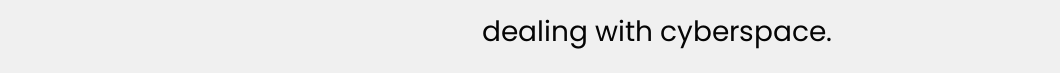dealing with cyberspace.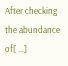After checking the abundance of[ …]